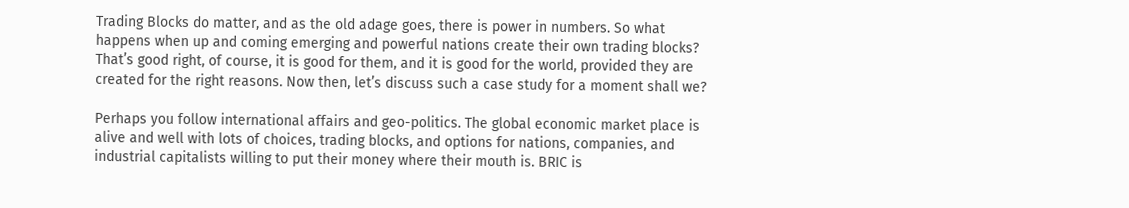Trading Blocks do matter, and as the old adage goes, there is power in numbers. So what happens when up and coming emerging and powerful nations create their own trading blocks? That’s good right, of course, it is good for them, and it is good for the world, provided they are created for the right reasons. Now then, let’s discuss such a case study for a moment shall we?

Perhaps you follow international affairs and geo-politics. The global economic market place is alive and well with lots of choices, trading blocks, and options for nations, companies, and industrial capitalists willing to put their money where their mouth is. BRIC is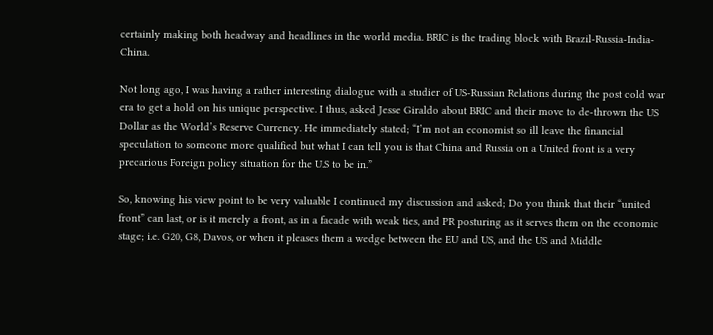certainly making both headway and headlines in the world media. BRIC is the trading block with Brazil-Russia-India-China.

Not long ago, I was having a rather interesting dialogue with a studier of US-Russian Relations during the post cold war era to get a hold on his unique perspective. I thus, asked Jesse Giraldo about BRIC and their move to de-thrown the US Dollar as the World’s Reserve Currency. He immediately stated; “I’m not an economist so ill leave the financial speculation to someone more qualified but what I can tell you is that China and Russia on a United front is a very precarious Foreign policy situation for the U.S to be in.”

So, knowing his view point to be very valuable I continued my discussion and asked; Do you think that their “united front” can last, or is it merely a front, as in a facade with weak ties, and PR posturing as it serves them on the economic stage; i.e. G20, G8, Davos, or when it pleases them a wedge between the EU and US, and the US and Middle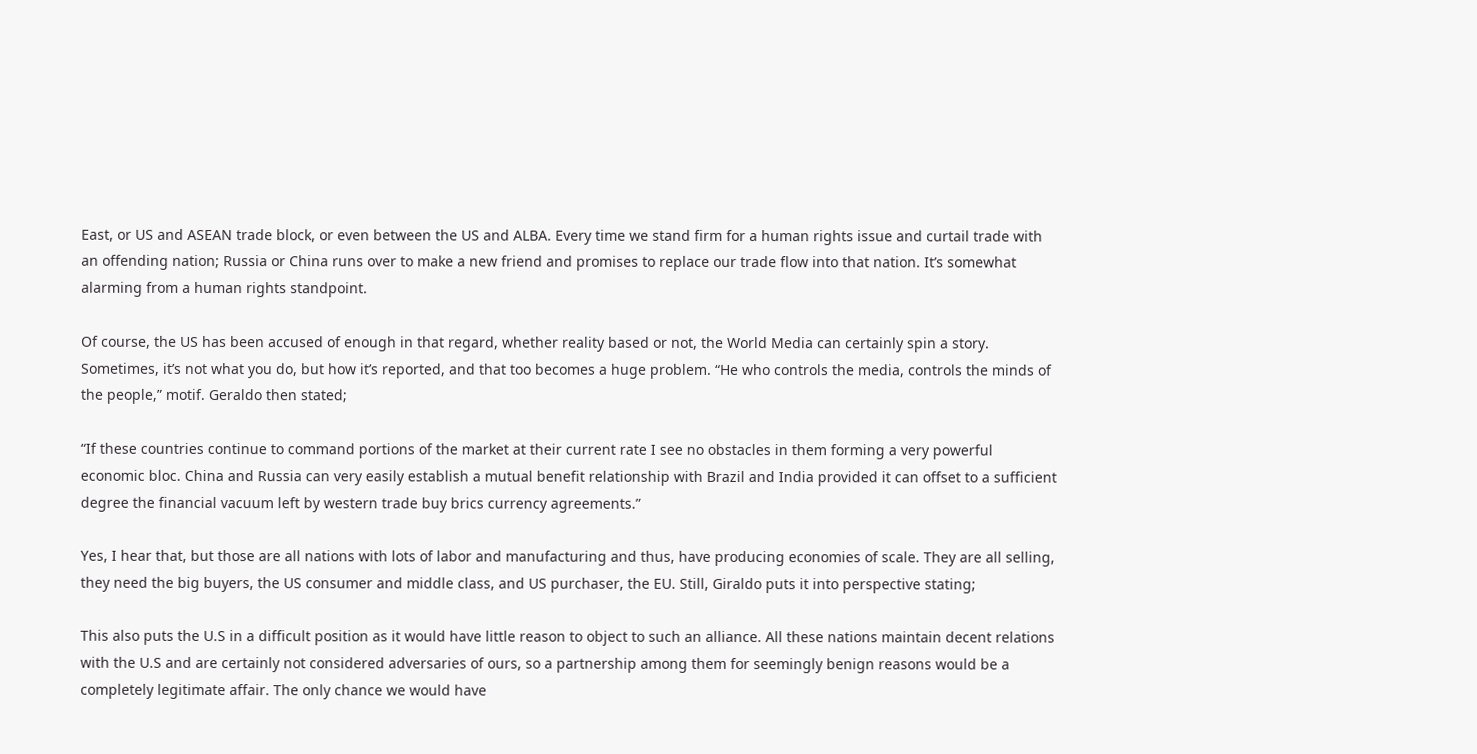East, or US and ASEAN trade block, or even between the US and ALBA. Every time we stand firm for a human rights issue and curtail trade with an offending nation; Russia or China runs over to make a new friend and promises to replace our trade flow into that nation. It’s somewhat alarming from a human rights standpoint.

Of course, the US has been accused of enough in that regard, whether reality based or not, the World Media can certainly spin a story. Sometimes, it’s not what you do, but how it’s reported, and that too becomes a huge problem. “He who controls the media, controls the minds of the people,” motif. Geraldo then stated;

“If these countries continue to command portions of the market at their current rate I see no obstacles in them forming a very powerful economic bloc. China and Russia can very easily establish a mutual benefit relationship with Brazil and India provided it can offset to a sufficient degree the financial vacuum left by western trade buy brics currency agreements.”

Yes, I hear that, but those are all nations with lots of labor and manufacturing and thus, have producing economies of scale. They are all selling, they need the big buyers, the US consumer and middle class, and US purchaser, the EU. Still, Giraldo puts it into perspective stating;

This also puts the U.S in a difficult position as it would have little reason to object to such an alliance. All these nations maintain decent relations with the U.S and are certainly not considered adversaries of ours, so a partnership among them for seemingly benign reasons would be a completely legitimate affair. The only chance we would have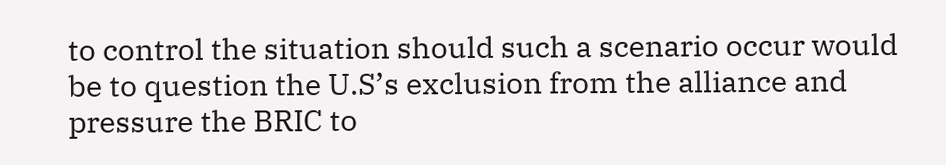to control the situation should such a scenario occur would be to question the U.S’s exclusion from the alliance and pressure the BRIC to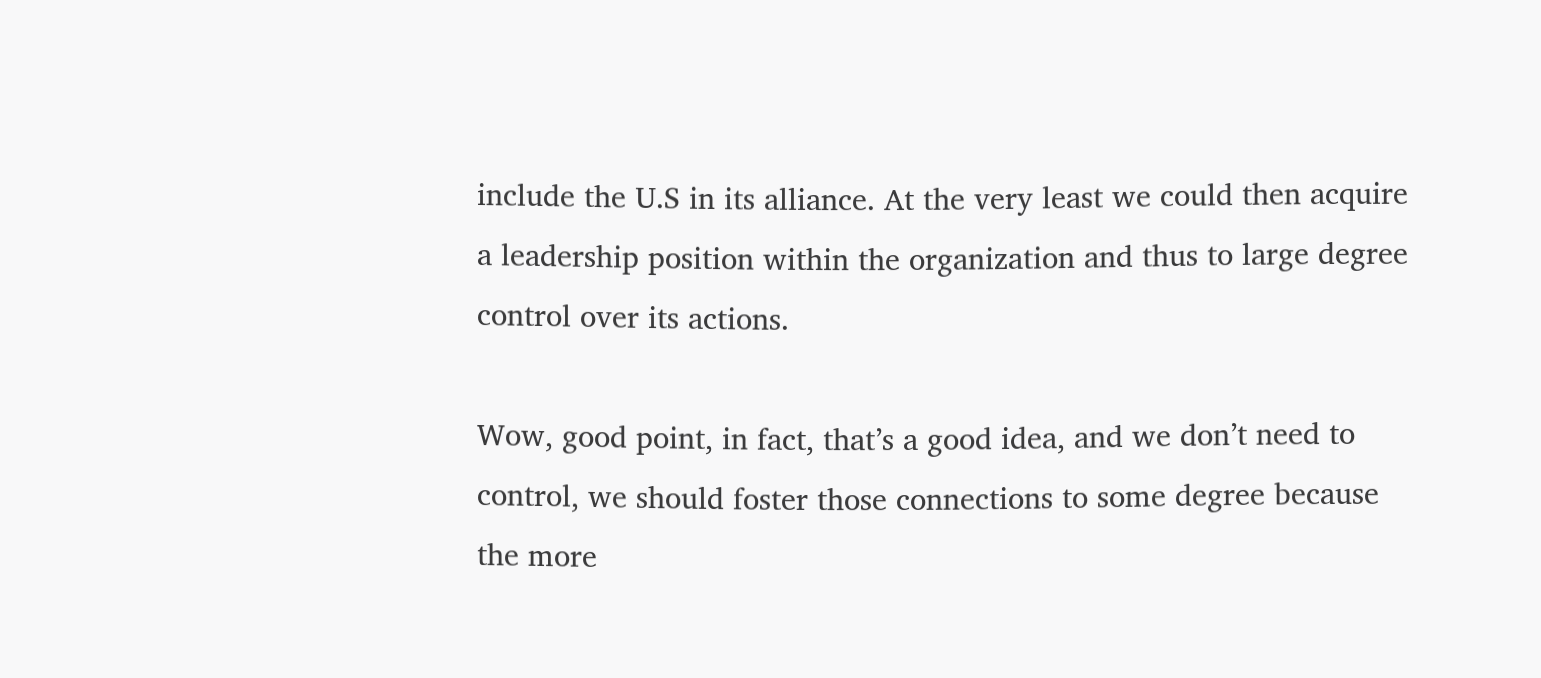include the U.S in its alliance. At the very least we could then acquire a leadership position within the organization and thus to large degree control over its actions.

Wow, good point, in fact, that’s a good idea, and we don’t need to control, we should foster those connections to some degree because the more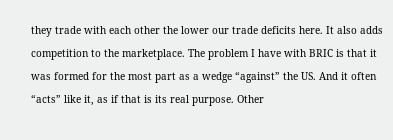they trade with each other the lower our trade deficits here. It also adds competition to the marketplace. The problem I have with BRIC is that it was formed for the most part as a wedge “against” the US. And it often “acts” like it, as if that is its real purpose. Other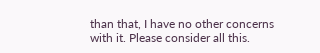than that, I have no other concerns with it. Please consider all this.